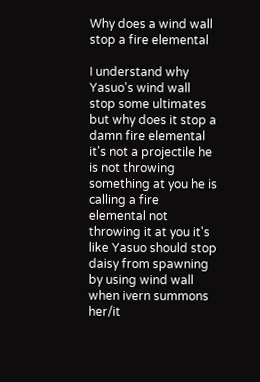Why does a wind wall stop a fire elemental

I understand why Yasuo's wind wall stop some ultimates but why does it stop a damn fire elemental it's not a projectile he is not throwing something at you he is calling a fire elemental not throwing it at you it's like Yasuo should stop daisy from spawning by using wind wall when ivern summons her/it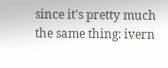since it's pretty much the same thing: ivern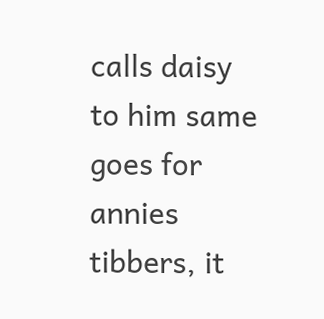calls daisy to him same goes for annies tibbers, it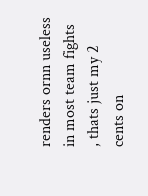renders ornn useless in most team fights , thats just my 2 cents on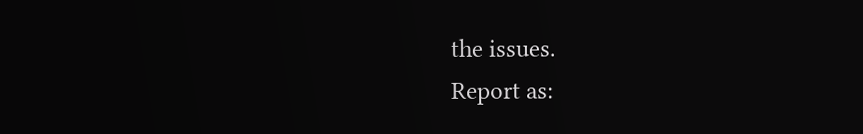the issues.
Report as: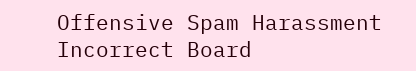Offensive Spam Harassment Incorrect Board